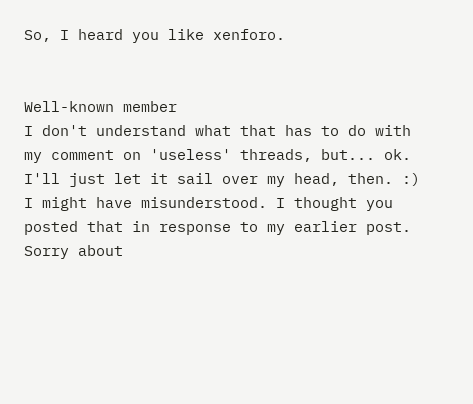So, I heard you like xenforo.


Well-known member
I don't understand what that has to do with my comment on 'useless' threads, but... ok. I'll just let it sail over my head, then. :)
I might have misunderstood. I thought you posted that in response to my earlier post. Sorry about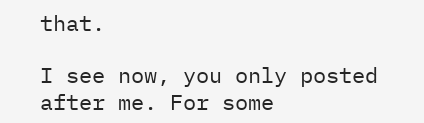that.

I see now, you only posted after me. For some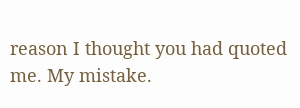reason I thought you had quoted me. My mistake.